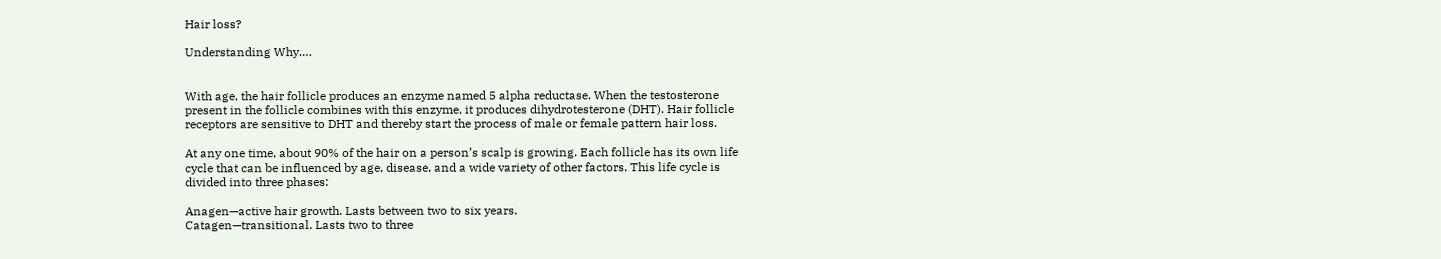Hair loss?

Understanding Why….


With age, the hair follicle produces an enzyme named 5 alpha reductase. When the testosterone present in the follicle combines with this enzyme, it produces dihydrotesterone (DHT). Hair follicle receptors are sensitive to DHT and thereby start the process of male or female pattern hair loss.

At any one time, about 90% of the hair on a person’s scalp is growing. Each follicle has its own life cycle that can be influenced by age, disease, and a wide variety of other factors. This life cycle is divided into three phases:

Anagen—active hair growth. Lasts between two to six years.
Catagen—transitional. Lasts two to three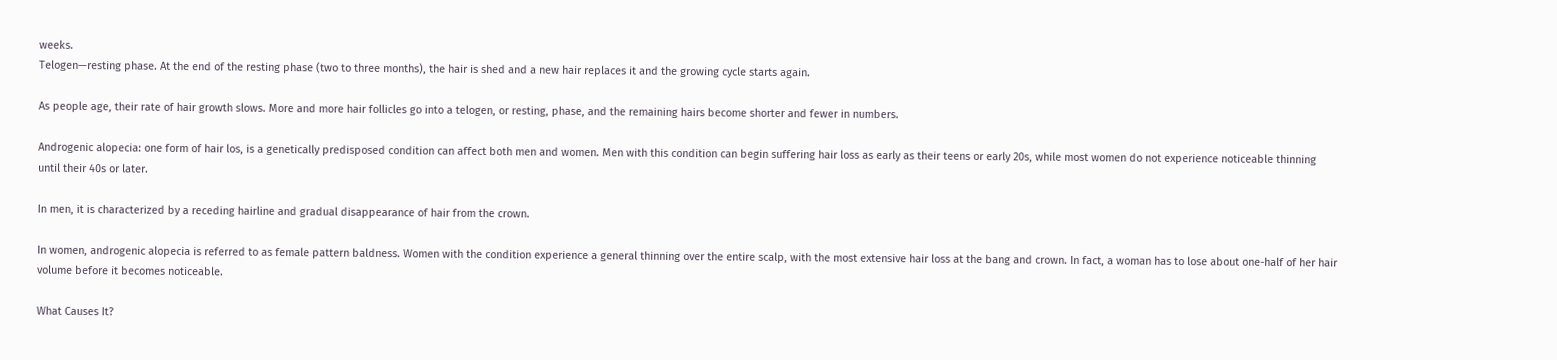weeks.
Telogen—resting phase. At the end of the resting phase (two to three months), the hair is shed and a new hair replaces it and the growing cycle starts again.

As people age, their rate of hair growth slows. More and more hair follicles go into a telogen, or resting, phase, and the remaining hairs become shorter and fewer in numbers.

Androgenic alopecia: one form of hair los, is a genetically predisposed condition can affect both men and women. Men with this condition can begin suffering hair loss as early as their teens or early 20s, while most women do not experience noticeable thinning until their 40s or later.

In men, it is characterized by a receding hairline and gradual disappearance of hair from the crown.

In women, androgenic alopecia is referred to as female pattern baldness. Women with the condition experience a general thinning over the entire scalp, with the most extensive hair loss at the bang and crown. In fact, a woman has to lose about one-half of her hair volume before it becomes noticeable.

What Causes It?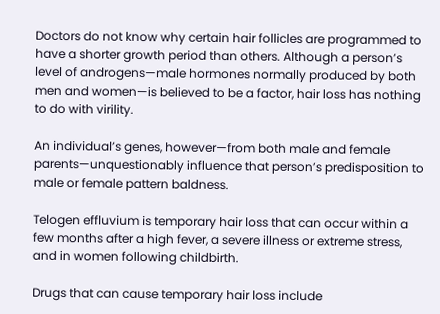Doctors do not know why certain hair follicles are programmed to have a shorter growth period than others. Although a person’s level of androgens—male hormones normally produced by both men and women—is believed to be a factor, hair loss has nothing to do with virility.

An individual’s genes, however—from both male and female parents—unquestionably influence that person’s predisposition to male or female pattern baldness.

Telogen effluvium is temporary hair loss that can occur within a few months after a high fever, a severe illness or extreme stress, and in women following childbirth.

Drugs that can cause temporary hair loss include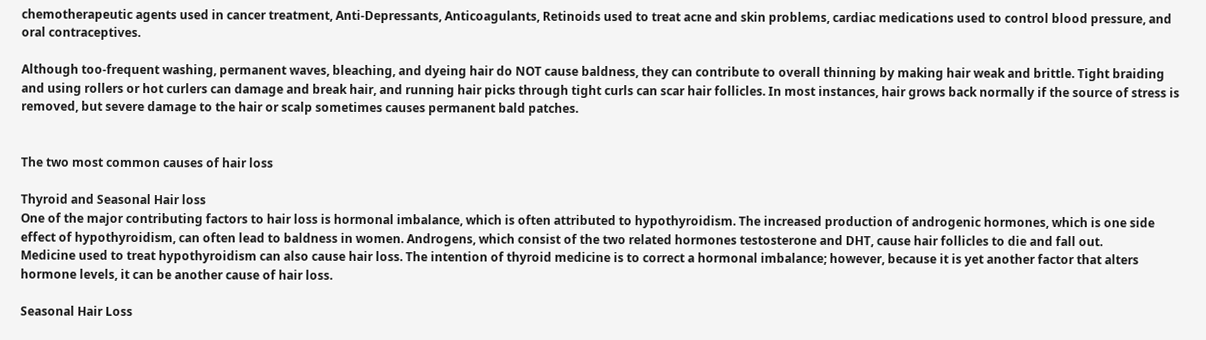chemotherapeutic agents used in cancer treatment, Anti-Depressants, Anticoagulants, Retinoids used to treat acne and skin problems, cardiac medications used to control blood pressure, and oral contraceptives.

Although too-frequent washing, permanent waves, bleaching, and dyeing hair do NOT cause baldness, they can contribute to overall thinning by making hair weak and brittle. Tight braiding and using rollers or hot curlers can damage and break hair, and running hair picks through tight curls can scar hair follicles. In most instances, hair grows back normally if the source of stress is removed, but severe damage to the hair or scalp sometimes causes permanent bald patches.


The two most common causes of hair loss

Thyroid and Seasonal Hair loss
One of the major contributing factors to hair loss is hormonal imbalance, which is often attributed to hypothyroidism. The increased production of androgenic hormones, which is one side effect of hypothyroidism, can often lead to baldness in women. Androgens, which consist of the two related hormones testosterone and DHT, cause hair follicles to die and fall out.
Medicine used to treat hypothyroidism can also cause hair loss. The intention of thyroid medicine is to correct a hormonal imbalance; however, because it is yet another factor that alters hormone levels, it can be another cause of hair loss.

Seasonal Hair Loss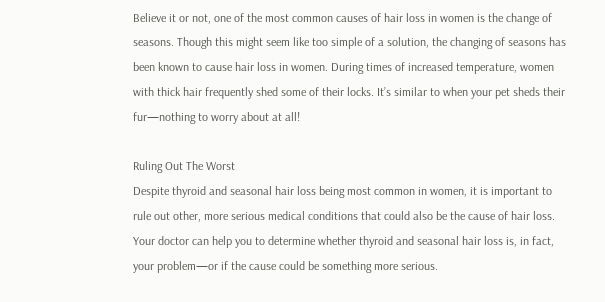Believe it or not, one of the most common causes of hair loss in women is the change of seasons. Though this might seem like too simple of a solution, the changing of seasons has been known to cause hair loss in women. During times of increased temperature, women with thick hair frequently shed some of their locks. It’s similar to when your pet sheds their fur—nothing to worry about at all!

Ruling Out The Worst
Despite thyroid and seasonal hair loss being most common in women, it is important to rule out other, more serious medical conditions that could also be the cause of hair loss. Your doctor can help you to determine whether thyroid and seasonal hair loss is, in fact, your problem—or if the cause could be something more serious.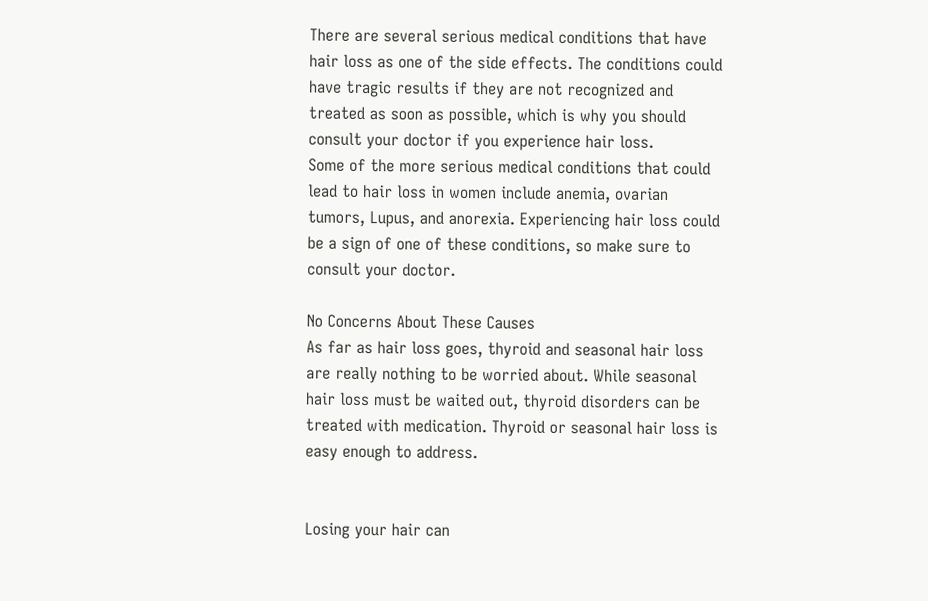There are several serious medical conditions that have hair loss as one of the side effects. The conditions could have tragic results if they are not recognized and treated as soon as possible, which is why you should consult your doctor if you experience hair loss.
Some of the more serious medical conditions that could lead to hair loss in women include anemia, ovarian tumors, Lupus, and anorexia. Experiencing hair loss could be a sign of one of these conditions, so make sure to consult your doctor.

No Concerns About These Causes
As far as hair loss goes, thyroid and seasonal hair loss are really nothing to be worried about. While seasonal hair loss must be waited out, thyroid disorders can be treated with medication. Thyroid or seasonal hair loss is easy enough to address.


Losing your hair can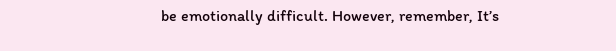be emotionally difficult. However, remember, It’s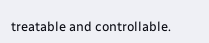treatable and controllable.